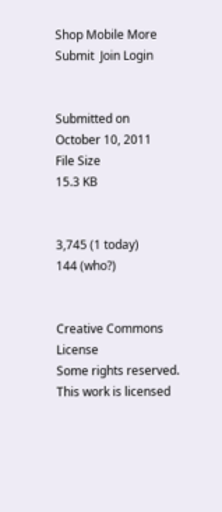Shop Mobile More Submit  Join Login


Submitted on
October 10, 2011
File Size
15.3 KB


3,745 (1 today)
144 (who?)


Creative Commons License
Some rights reserved. This work is licensed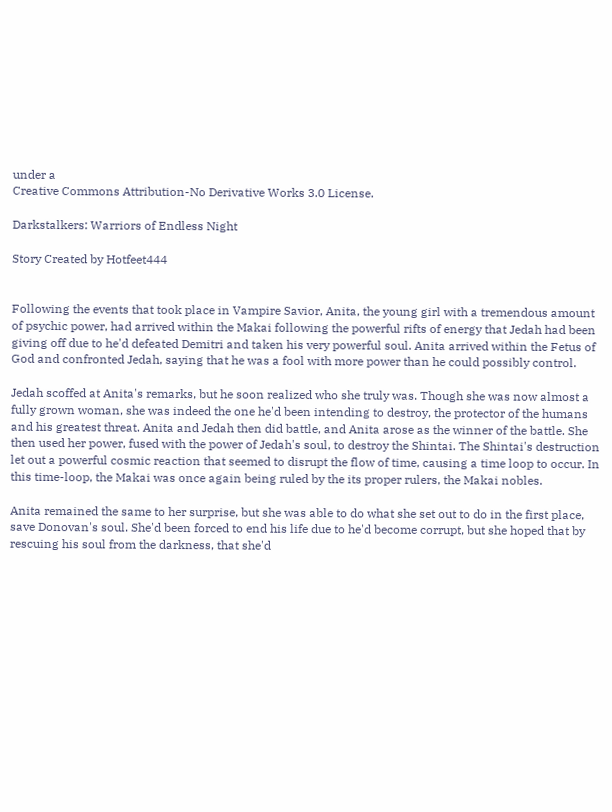under a
Creative Commons Attribution-No Derivative Works 3.0 License.

Darkstalkers: Warriors of Endless Night

Story Created by Hotfeet444


Following the events that took place in Vampire Savior, Anita, the young girl with a tremendous amount of psychic power, had arrived within the Makai following the powerful rifts of energy that Jedah had been giving off due to he'd defeated Demitri and taken his very powerful soul. Anita arrived within the Fetus of God and confronted Jedah, saying that he was a fool with more power than he could possibly control.

Jedah scoffed at Anita's remarks, but he soon realized who she truly was. Though she was now almost a fully grown woman, she was indeed the one he'd been intending to destroy, the protector of the humans and his greatest threat. Anita and Jedah then did battle, and Anita arose as the winner of the battle. She then used her power, fused with the power of Jedah's soul, to destroy the Shintai. The Shintai's destruction let out a powerful cosmic reaction that seemed to disrupt the flow of time, causing a time loop to occur. In this time-loop, the Makai was once again being ruled by the its proper rulers, the Makai nobles.

Anita remained the same to her surprise, but she was able to do what she set out to do in the first place, save Donovan's soul. She'd been forced to end his life due to he'd become corrupt, but she hoped that by rescuing his soul from the darkness, that she'd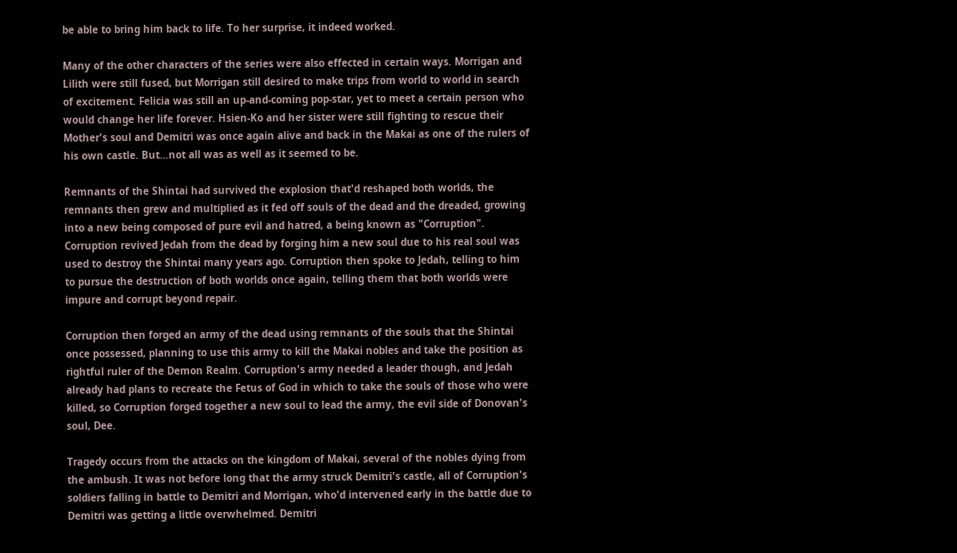be able to bring him back to life. To her surprise, it indeed worked.

Many of the other characters of the series were also effected in certain ways. Morrigan and Lilith were still fused, but Morrigan still desired to make trips from world to world in search of excitement. Felicia was still an up-and-coming pop-star, yet to meet a certain person who would change her life forever. Hsien-Ko and her sister were still fighting to rescue their Mother's soul and Demitri was once again alive and back in the Makai as one of the rulers of his own castle. But…not all was as well as it seemed to be.

Remnants of the Shintai had survived the explosion that'd reshaped both worlds, the remnants then grew and multiplied as it fed off souls of the dead and the dreaded, growing into a new being composed of pure evil and hatred, a being known as "Corruption". Corruption revived Jedah from the dead by forging him a new soul due to his real soul was used to destroy the Shintai many years ago. Corruption then spoke to Jedah, telling to him to pursue the destruction of both worlds once again, telling them that both worlds were impure and corrupt beyond repair.

Corruption then forged an army of the dead using remnants of the souls that the Shintai once possessed, planning to use this army to kill the Makai nobles and take the position as rightful ruler of the Demon Realm. Corruption's army needed a leader though, and Jedah already had plans to recreate the Fetus of God in which to take the souls of those who were killed, so Corruption forged together a new soul to lead the army, the evil side of Donovan's soul, Dee.

Tragedy occurs from the attacks on the kingdom of Makai, several of the nobles dying from the ambush. It was not before long that the army struck Demitri's castle, all of Corruption's soldiers falling in battle to Demitri and Morrigan, who'd intervened early in the battle due to Demitri was getting a little overwhelmed. Demitri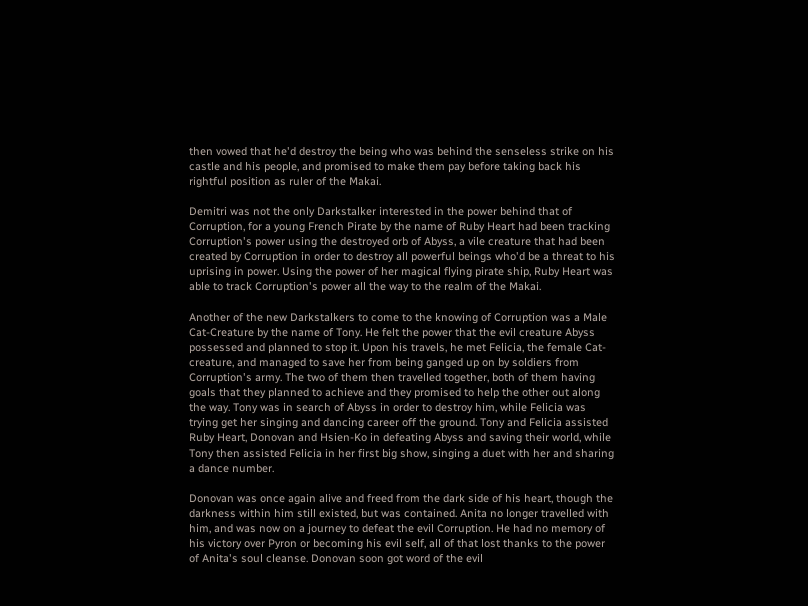then vowed that he'd destroy the being who was behind the senseless strike on his castle and his people, and promised to make them pay before taking back his rightful position as ruler of the Makai.

Demitri was not the only Darkstalker interested in the power behind that of Corruption, for a young French Pirate by the name of Ruby Heart had been tracking Corruption's power using the destroyed orb of Abyss, a vile creature that had been created by Corruption in order to destroy all powerful beings who'd be a threat to his uprising in power. Using the power of her magical flying pirate ship, Ruby Heart was able to track Corruption's power all the way to the realm of the Makai.

Another of the new Darkstalkers to come to the knowing of Corruption was a Male Cat-Creature by the name of Tony. He felt the power that the evil creature Abyss possessed and planned to stop it. Upon his travels, he met Felicia, the female Cat-creature, and managed to save her from being ganged up on by soldiers from Corruption's army. The two of them then travelled together, both of them having goals that they planned to achieve and they promised to help the other out along the way. Tony was in search of Abyss in order to destroy him, while Felicia was trying get her singing and dancing career off the ground. Tony and Felicia assisted Ruby Heart, Donovan and Hsien-Ko in defeating Abyss and saving their world, while Tony then assisted Felicia in her first big show, singing a duet with her and sharing a dance number.

Donovan was once again alive and freed from the dark side of his heart, though the darkness within him still existed, but was contained. Anita no longer travelled with him, and was now on a journey to defeat the evil Corruption. He had no memory of his victory over Pyron or becoming his evil self, all of that lost thanks to the power of Anita's soul cleanse. Donovan soon got word of the evil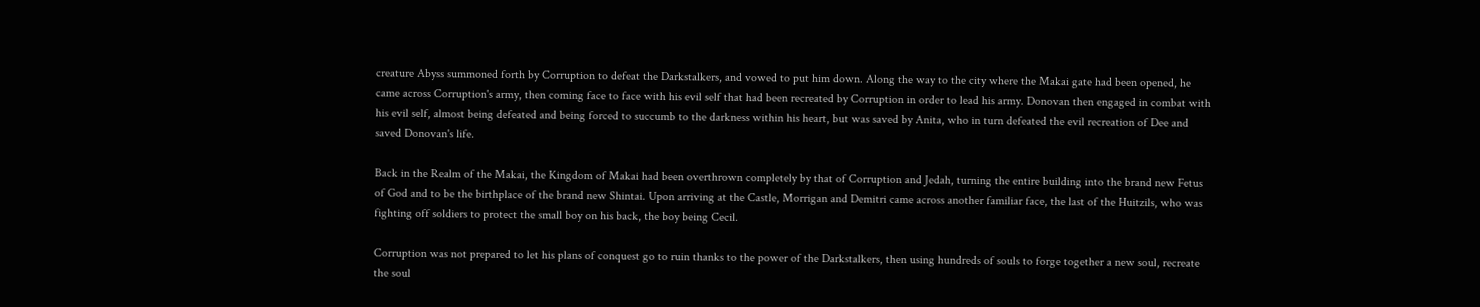creature Abyss summoned forth by Corruption to defeat the Darkstalkers, and vowed to put him down. Along the way to the city where the Makai gate had been opened, he came across Corruption's army, then coming face to face with his evil self that had been recreated by Corruption in order to lead his army. Donovan then engaged in combat with his evil self, almost being defeated and being forced to succumb to the darkness within his heart, but was saved by Anita, who in turn defeated the evil recreation of Dee and saved Donovan's life.

Back in the Realm of the Makai, the Kingdom of Makai had been overthrown completely by that of Corruption and Jedah, turning the entire building into the brand new Fetus of God and to be the birthplace of the brand new Shintai. Upon arriving at the Castle, Morrigan and Demitri came across another familiar face, the last of the Huitzils, who was fighting off soldiers to protect the small boy on his back, the boy being Cecil.

Corruption was not prepared to let his plans of conquest go to ruin thanks to the power of the Darkstalkers, then using hundreds of souls to forge together a new soul, recreate the soul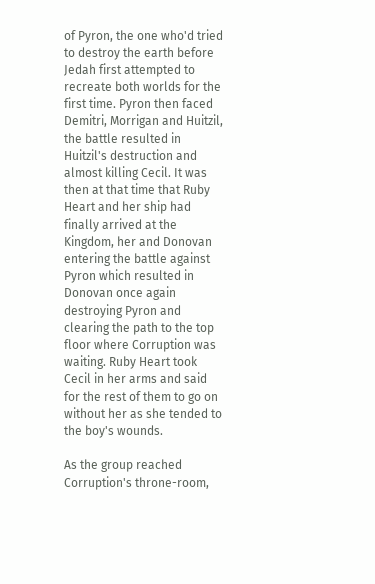of Pyron, the one who'd tried to destroy the earth before Jedah first attempted to recreate both worlds for the first time. Pyron then faced Demitri, Morrigan and Huitzil, the battle resulted in Huitzil's destruction and almost killing Cecil. It was then at that time that Ruby Heart and her ship had finally arrived at the Kingdom, her and Donovan entering the battle against Pyron which resulted in Donovan once again destroying Pyron and clearing the path to the top floor where Corruption was waiting. Ruby Heart took Cecil in her arms and said for the rest of them to go on without her as she tended to the boy's wounds.

As the group reached Corruption's throne-room,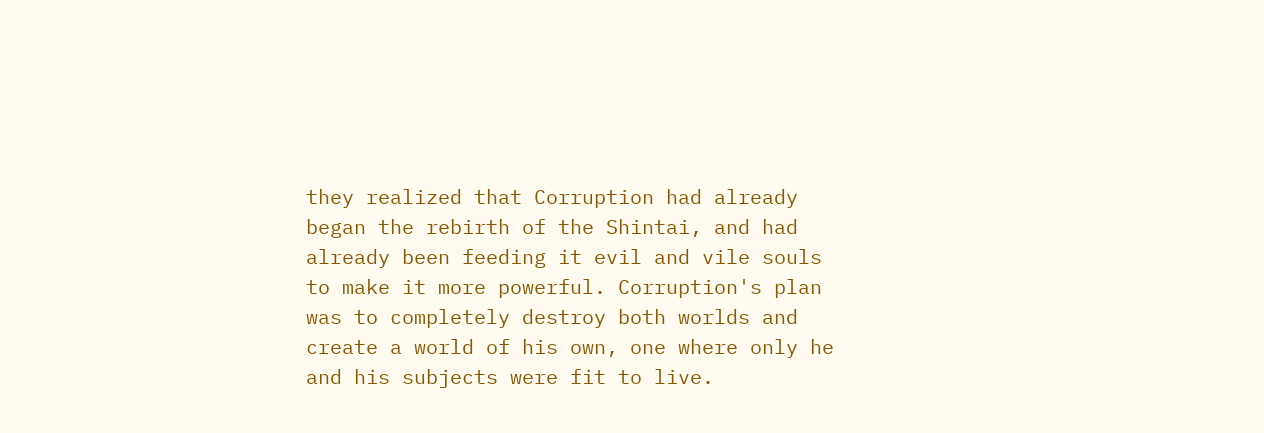they realized that Corruption had already began the rebirth of the Shintai, and had already been feeding it evil and vile souls to make it more powerful. Corruption's plan was to completely destroy both worlds and create a world of his own, one where only he and his subjects were fit to live.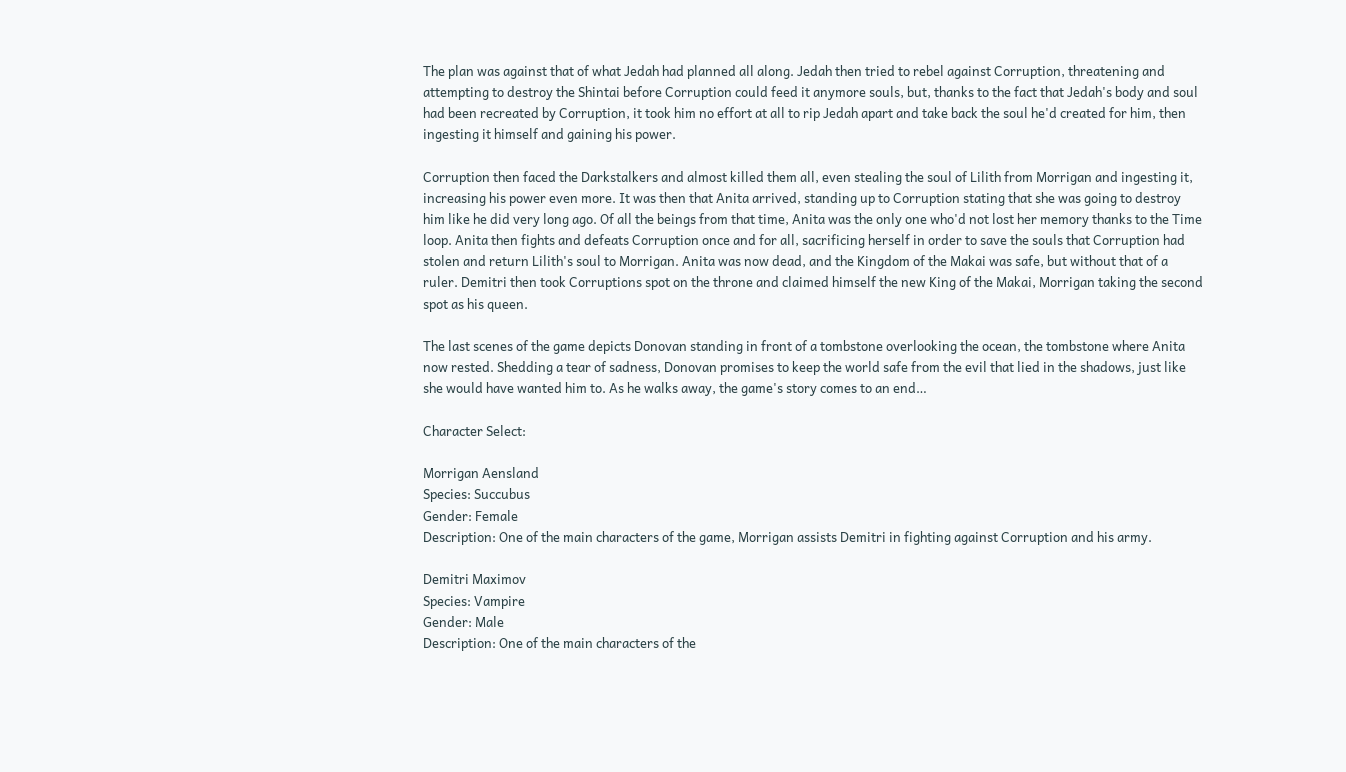The plan was against that of what Jedah had planned all along. Jedah then tried to rebel against Corruption, threatening and attempting to destroy the Shintai before Corruption could feed it anymore souls, but, thanks to the fact that Jedah's body and soul had been recreated by Corruption, it took him no effort at all to rip Jedah apart and take back the soul he'd created for him, then ingesting it himself and gaining his power.

Corruption then faced the Darkstalkers and almost killed them all, even stealing the soul of Lilith from Morrigan and ingesting it, increasing his power even more. It was then that Anita arrived, standing up to Corruption stating that she was going to destroy him like he did very long ago. Of all the beings from that time, Anita was the only one who'd not lost her memory thanks to the Time loop. Anita then fights and defeats Corruption once and for all, sacrificing herself in order to save the souls that Corruption had stolen and return Lilith's soul to Morrigan. Anita was now dead, and the Kingdom of the Makai was safe, but without that of a ruler. Demitri then took Corruptions spot on the throne and claimed himself the new King of the Makai, Morrigan taking the second spot as his queen.

The last scenes of the game depicts Donovan standing in front of a tombstone overlooking the ocean, the tombstone where Anita now rested. Shedding a tear of sadness, Donovan promises to keep the world safe from the evil that lied in the shadows, just like she would have wanted him to. As he walks away, the game's story comes to an end…

Character Select:

Morrigan Aensland
Species: Succubus
Gender: Female
Description: One of the main characters of the game, Morrigan assists Demitri in fighting against Corruption and his army.

Demitri Maximov
Species: Vampire
Gender: Male
Description: One of the main characters of the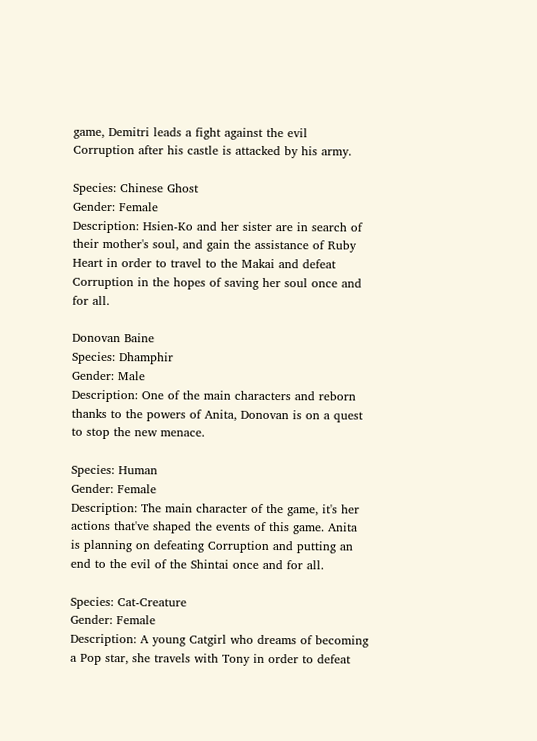game, Demitri leads a fight against the evil Corruption after his castle is attacked by his army.

Species: Chinese Ghost
Gender: Female
Description: Hsien-Ko and her sister are in search of their mother's soul, and gain the assistance of Ruby Heart in order to travel to the Makai and defeat Corruption in the hopes of saving her soul once and for all.

Donovan Baine
Species: Dhamphir
Gender: Male
Description: One of the main characters and reborn thanks to the powers of Anita, Donovan is on a quest to stop the new menace.

Species: Human
Gender: Female
Description: The main character of the game, it's her actions that've shaped the events of this game. Anita is planning on defeating Corruption and putting an end to the evil of the Shintai once and for all.

Species: Cat-Creature
Gender: Female
Description: A young Catgirl who dreams of becoming a Pop star, she travels with Tony in order to defeat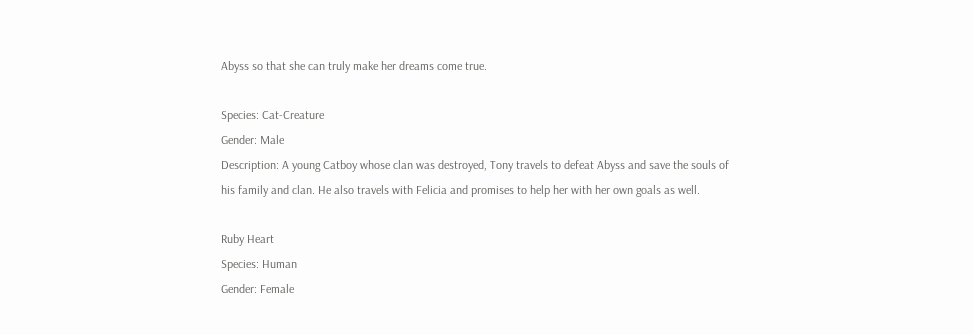Abyss so that she can truly make her dreams come true.

Species: Cat-Creature
Gender: Male
Description: A young Catboy whose clan was destroyed, Tony travels to defeat Abyss and save the souls of his family and clan. He also travels with Felicia and promises to help her with her own goals as well.

Ruby Heart
Species: Human
Gender: Female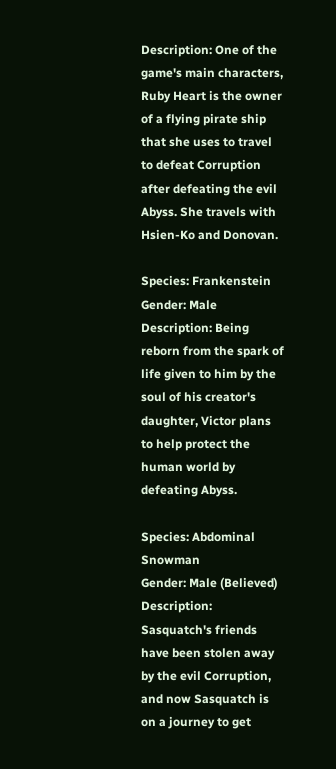Description: One of the game's main characters, Ruby Heart is the owner of a flying pirate ship that she uses to travel to defeat Corruption after defeating the evil Abyss. She travels with Hsien-Ko and Donovan.

Species: Frankenstein
Gender: Male
Description: Being reborn from the spark of life given to him by the soul of his creator's daughter, Victor plans to help protect the human world by defeating Abyss.

Species: Abdominal Snowman
Gender: Male (Believed)
Description: Sasquatch's friends have been stolen away by the evil Corruption, and now Sasquatch is on a journey to get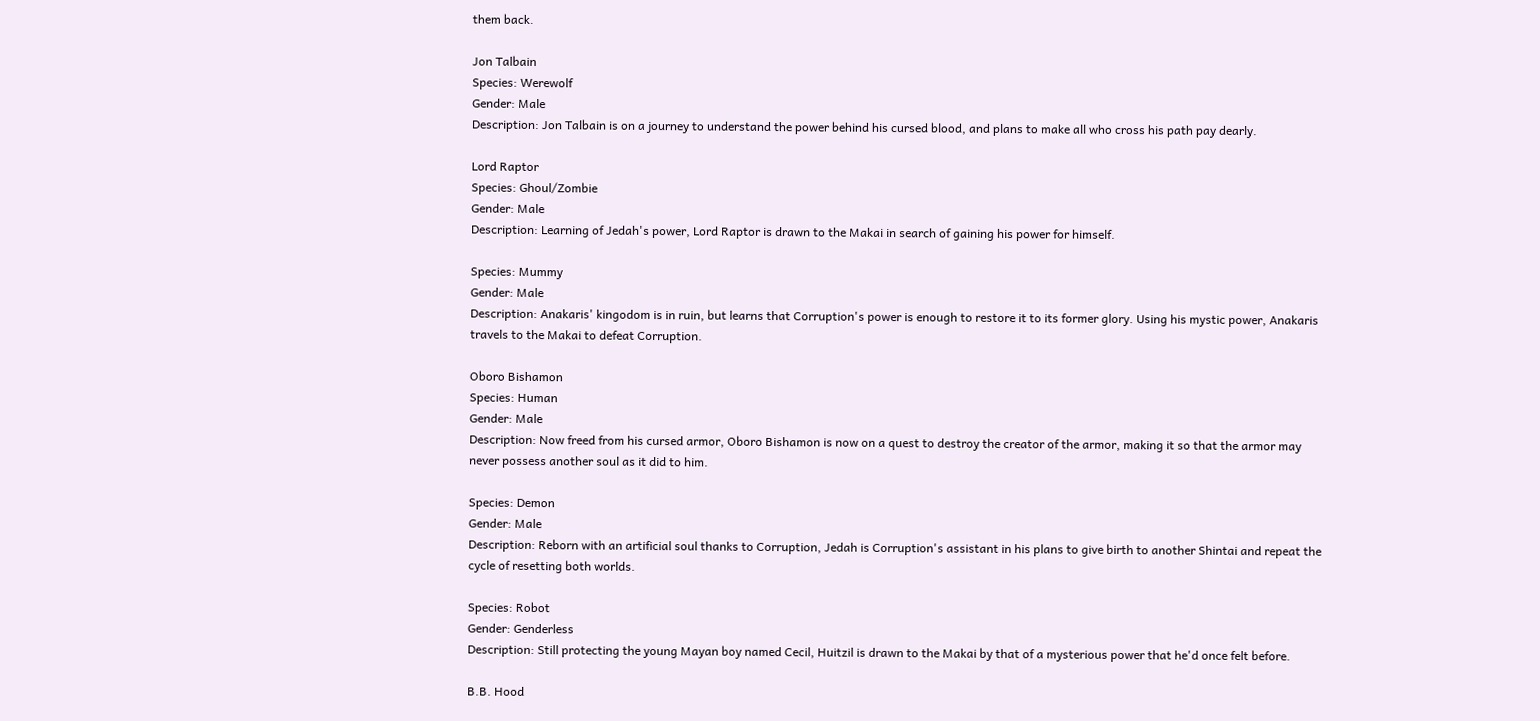them back.

Jon Talbain
Species: Werewolf
Gender: Male
Description: Jon Talbain is on a journey to understand the power behind his cursed blood, and plans to make all who cross his path pay dearly.

Lord Raptor
Species: Ghoul/Zombie
Gender: Male
Description: Learning of Jedah's power, Lord Raptor is drawn to the Makai in search of gaining his power for himself.

Species: Mummy
Gender: Male
Description: Anakaris' kingodom is in ruin, but learns that Corruption's power is enough to restore it to its former glory. Using his mystic power, Anakaris travels to the Makai to defeat Corruption.

Oboro Bishamon
Species: Human
Gender: Male
Description: Now freed from his cursed armor, Oboro Bishamon is now on a quest to destroy the creator of the armor, making it so that the armor may never possess another soul as it did to him.

Species: Demon
Gender: Male
Description: Reborn with an artificial soul thanks to Corruption, Jedah is Corruption's assistant in his plans to give birth to another Shintai and repeat the cycle of resetting both worlds.

Species: Robot
Gender: Genderless
Description: Still protecting the young Mayan boy named Cecil, Huitzil is drawn to the Makai by that of a mysterious power that he'd once felt before.

B.B. Hood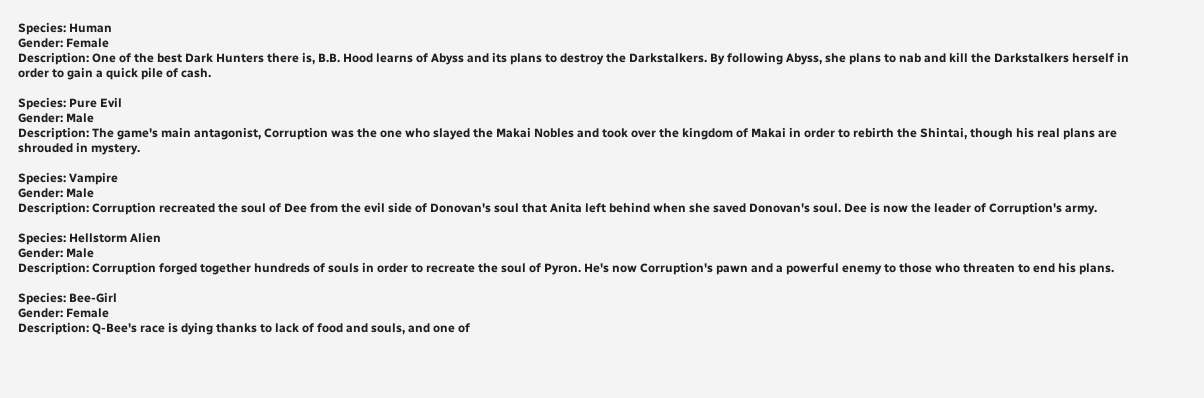Species: Human
Gender: Female
Description: One of the best Dark Hunters there is, B.B. Hood learns of Abyss and its plans to destroy the Darkstalkers. By following Abyss, she plans to nab and kill the Darkstalkers herself in order to gain a quick pile of cash.

Species: Pure Evil
Gender: Male
Description: The game's main antagonist, Corruption was the one who slayed the Makai Nobles and took over the kingdom of Makai in order to rebirth the Shintai, though his real plans are shrouded in mystery.

Species: Vampire
Gender: Male
Description: Corruption recreated the soul of Dee from the evil side of Donovan's soul that Anita left behind when she saved Donovan's soul. Dee is now the leader of Corruption's army.

Species: Hellstorm Alien
Gender: Male
Description: Corruption forged together hundreds of souls in order to recreate the soul of Pyron. He's now Corruption's pawn and a powerful enemy to those who threaten to end his plans.

Species: Bee-Girl
Gender: Female
Description: Q-Bee's race is dying thanks to lack of food and souls, and one of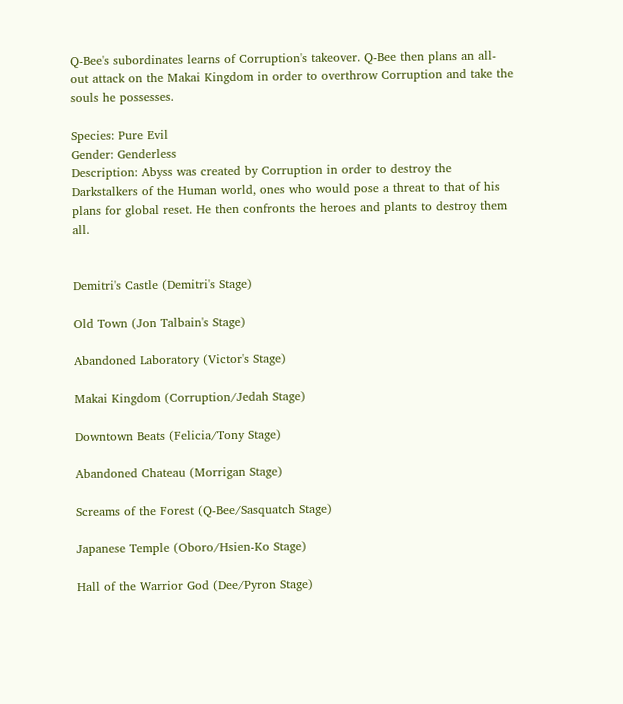Q-Bee's subordinates learns of Corruption's takeover. Q-Bee then plans an all-out attack on the Makai Kingdom in order to overthrow Corruption and take the souls he possesses.

Species: Pure Evil
Gender: Genderless
Description: Abyss was created by Corruption in order to destroy the Darkstalkers of the Human world, ones who would pose a threat to that of his plans for global reset. He then confronts the heroes and plants to destroy them all.


Demitri's Castle (Demitri's Stage)

Old Town (Jon Talbain's Stage)

Abandoned Laboratory (Victor's Stage)

Makai Kingdom (Corruption/Jedah Stage)

Downtown Beats (Felicia/Tony Stage)

Abandoned Chateau (Morrigan Stage)

Screams of the Forest (Q-Bee/Sasquatch Stage)

Japanese Temple (Oboro/Hsien-Ko Stage)

Hall of the Warrior God (Dee/Pyron Stage)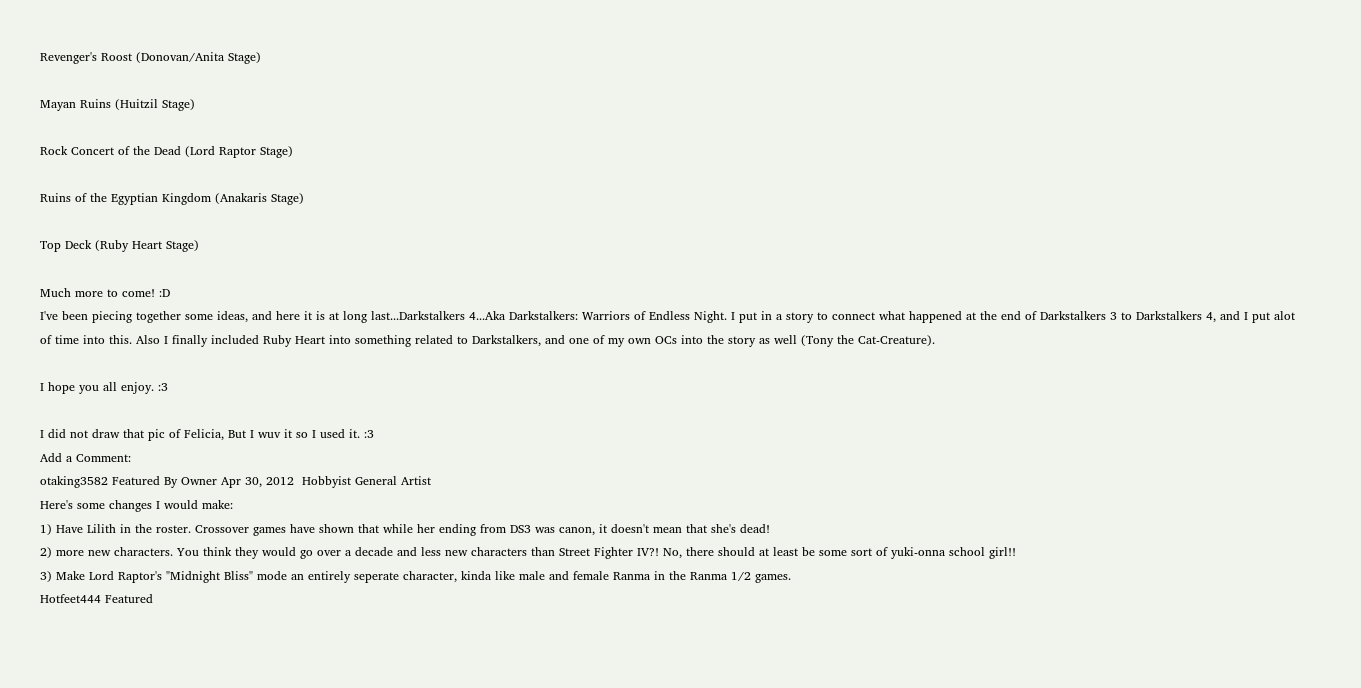Revenger's Roost (Donovan/Anita Stage)

Mayan Ruins (Huitzil Stage)

Rock Concert of the Dead (Lord Raptor Stage)

Ruins of the Egyptian Kingdom (Anakaris Stage)

Top Deck (Ruby Heart Stage)

Much more to come! :D
I've been piecing together some ideas, and here it is at long last...Darkstalkers 4...Aka Darkstalkers: Warriors of Endless Night. I put in a story to connect what happened at the end of Darkstalkers 3 to Darkstalkers 4, and I put alot of time into this. Also I finally included Ruby Heart into something related to Darkstalkers, and one of my own OCs into the story as well (Tony the Cat-Creature).

I hope you all enjoy. :3

I did not draw that pic of Felicia, But I wuv it so I used it. :3
Add a Comment:
otaking3582 Featured By Owner Apr 30, 2012  Hobbyist General Artist
Here's some changes I would make:
1) Have Lilith in the roster. Crossover games have shown that while her ending from DS3 was canon, it doesn't mean that she's dead!
2) more new characters. You think they would go over a decade and less new characters than Street Fighter IV?! No, there should at least be some sort of yuki-onna school girl!!
3) Make Lord Raptor's "Midnight Bliss" mode an entirely seperate character, kinda like male and female Ranma in the Ranma 1/2 games.
Hotfeet444 Featured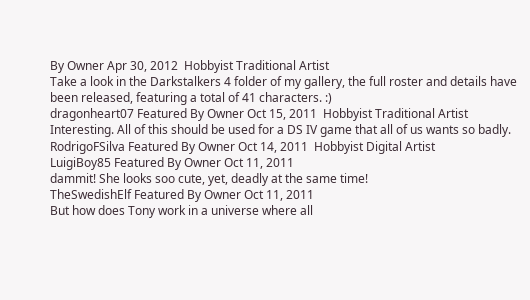By Owner Apr 30, 2012  Hobbyist Traditional Artist
Take a look in the Darkstalkers 4 folder of my gallery, the full roster and details have been released, featuring a total of 41 characters. :)
dragonheart07 Featured By Owner Oct 15, 2011  Hobbyist Traditional Artist
Interesting. All of this should be used for a DS IV game that all of us wants so badly.
RodrigoFSilva Featured By Owner Oct 14, 2011  Hobbyist Digital Artist
LuigiBoy85 Featured By Owner Oct 11, 2011
dammit! She looks soo cute, yet, deadly at the same time!
TheSwedishElf Featured By Owner Oct 11, 2011
But how does Tony work in a universe where all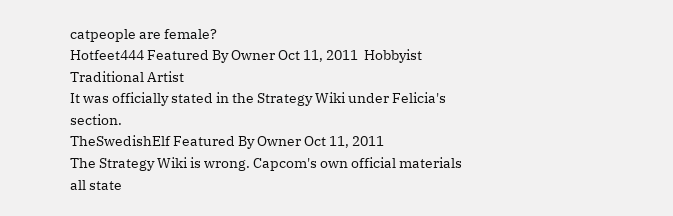catpeople are female?
Hotfeet444 Featured By Owner Oct 11, 2011  Hobbyist Traditional Artist
It was officially stated in the Strategy Wiki under Felicia's section.
TheSwedishElf Featured By Owner Oct 11, 2011
The Strategy Wiki is wrong. Capcom's own official materials all state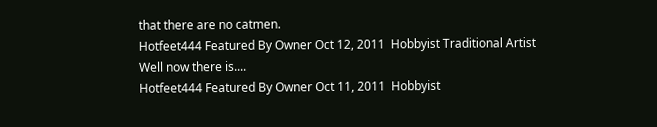that there are no catmen.
Hotfeet444 Featured By Owner Oct 12, 2011  Hobbyist Traditional Artist
Well now there is....
Hotfeet444 Featured By Owner Oct 11, 2011  Hobbyist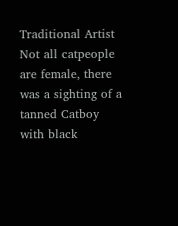Traditional Artist
Not all catpeople are female, there was a sighting of a tanned Catboy with black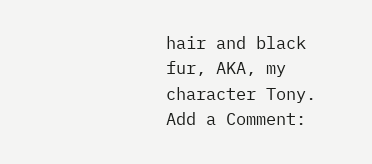hair and black fur, AKA, my character Tony.
Add a Comment: